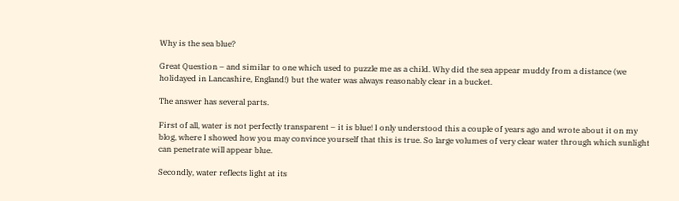Why is the sea blue?

Great Question – and similar to one which used to puzzle me as a child. Why did the sea appear muddy from a distance (we holidayed in Lancashire, England!) but the water was always reasonably clear in a bucket.

The answer has several parts.

First of all, water is not perfectly transparent – it is blue! I only understood this a couple of years ago and wrote about it on my blog, where I showed how you may convince yourself that this is true. So large volumes of very clear water through which sunlight can penetrate will appear blue.

Secondly, water reflects light at its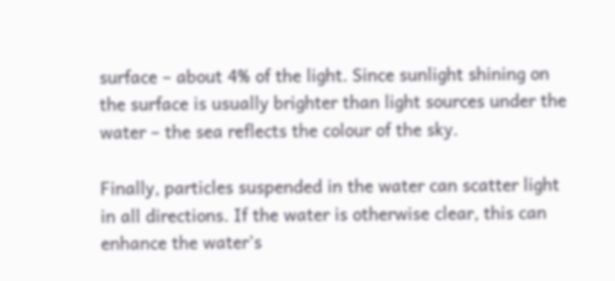surface – about 4% of the light. Since sunlight shining on the surface is usually brighter than light sources under the water – the sea reflects the colour of the sky.

Finally, particles suspended in the water can scatter light in all directions. If the water is otherwise clear, this can enhance the water’s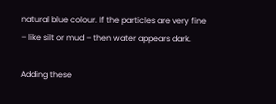natural blue colour. If the particles are very fine – like silt or mud – then water appears dark.

Adding these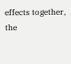effects together, the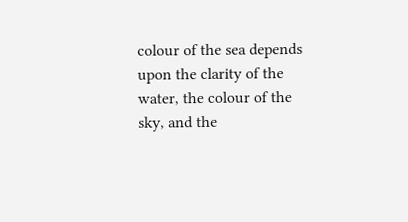colour of the sea depends upon the clarity of the water, the colour of the sky, and the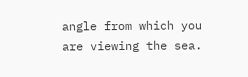angle from which you are viewing the sea.